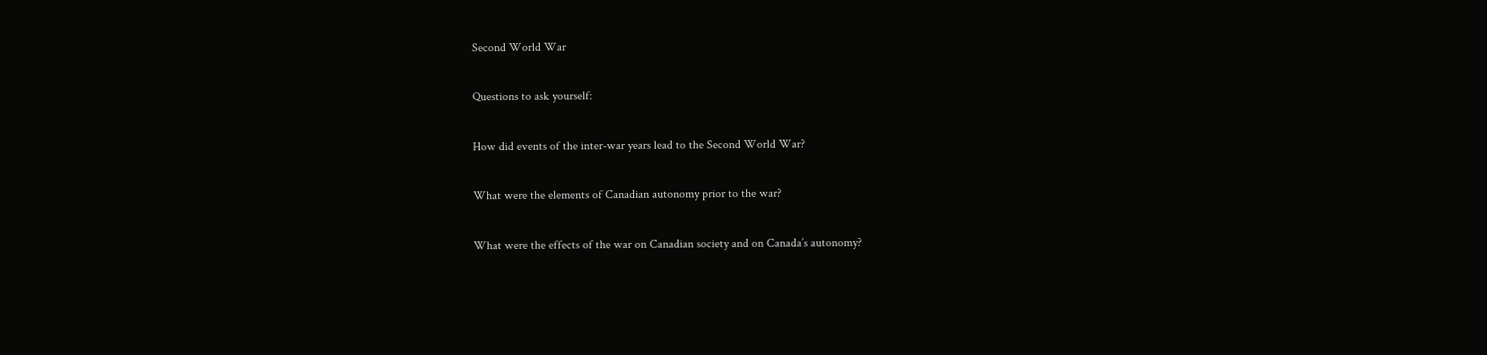Second World War

Questions to ask yourself:

How did events of the inter-war years lead to the Second World War?

What were the elements of Canadian autonomy prior to the war?

What were the effects of the war on Canadian society and on Canada’s autonomy?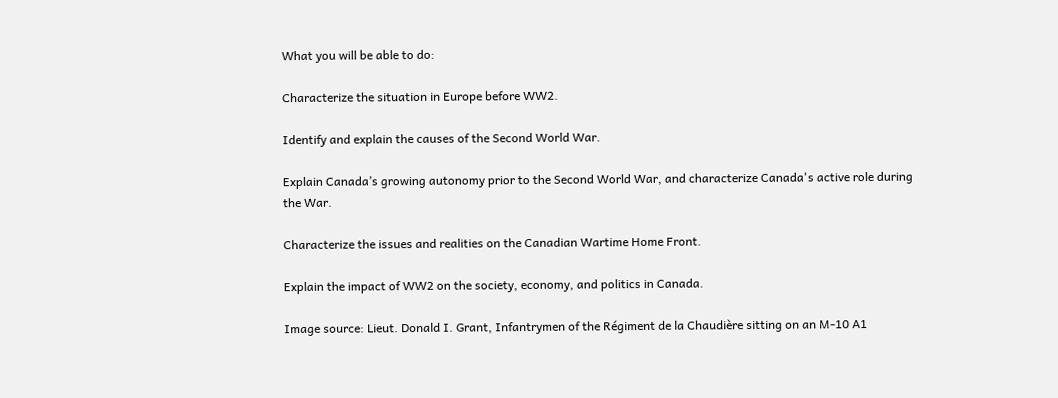What you will be able to do:

Characterize the situation in Europe before WW2.

Identify and explain the causes of the Second World War.

Explain Canada’s growing autonomy prior to the Second World War, and characterize Canada's active role during the War.

Characterize the issues and realities on the Canadian Wartime Home Front.

Explain the impact of WW2 on the society, economy, and politics in Canada.

Image source: Lieut. Donald I. Grant, Infantrymen of the Régiment de la Chaudière sitting on an M-10 A1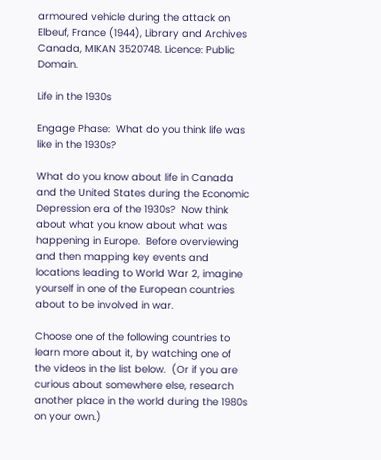armoured vehicle during the attack on Elbeuf, France (1944), Library and Archives Canada, MIKAN 3520748. Licence: Public Domain.

Life in the 1930s

Engage Phase:  What do you think life was like in the 1930s?

What do you know about life in Canada and the United States during the Economic Depression era of the 1930s?  Now think about what you know about what was happening in Europe.  Before overviewing and then mapping key events and locations leading to World War 2, imagine yourself in one of the European countries about to be involved in war.

Choose one of the following countries to learn more about it, by watching one of the videos in the list below.  (Or if you are curious about somewhere else, research another place in the world during the 1980s on your own.)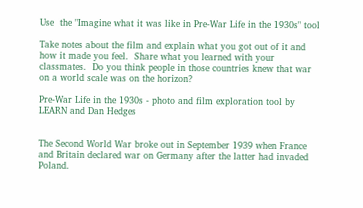Use  the "Imagine what it was like in Pre-War Life in the 1930s" tool

Take notes about the film and explain what you got out of it and how it made you feel.  Share what you learned with your classmates.  Do you think people in those countries knew that war on a world scale was on the horizon?

Pre-War Life in the 1930s - photo and film exploration tool by LEARN and Dan Hedges


The Second World War broke out in September 1939 when France and Britain declared war on Germany after the latter had invaded Poland.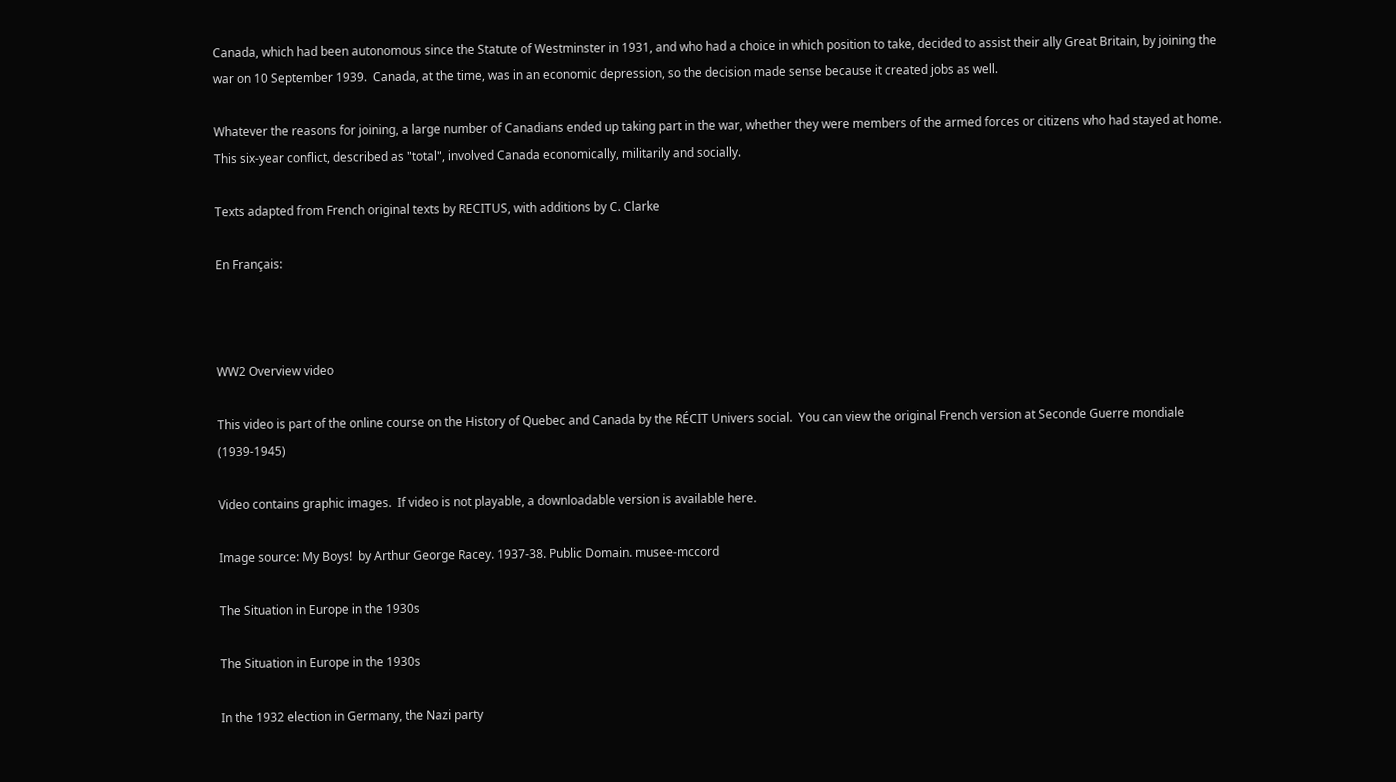Canada, which had been autonomous since the Statute of Westminster in 1931, and who had a choice in which position to take, decided to assist their ally Great Britain, by joining the war on 10 September 1939.  Canada, at the time, was in an economic depression, so the decision made sense because it created jobs as well.

Whatever the reasons for joining, a large number of Canadians ended up taking part in the war, whether they were members of the armed forces or citizens who had stayed at home. This six-year conflict, described as "total", involved Canada economically, militarily and socially.

Texts adapted from French original texts by RECITUS, with additions by C. Clarke

En Français:



WW2 Overview video

This video is part of the online course on the History of Quebec and Canada by the RÉCIT Univers social.  You can view the original French version at Seconde Guerre mondiale (1939-1945)

Video contains graphic images.  If video is not playable, a downloadable version is available here.

Image source: My Boys!  by Arthur George Racey. 1937-38. Public Domain. musee-mccord

The Situation in Europe in the 1930s

The Situation in Europe in the 1930s

In the 1932 election in Germany, the Nazi party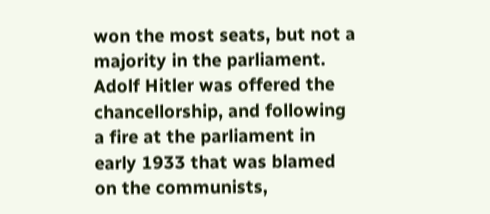won the most seats, but not a majority in the parliament.   Adolf Hitler was offered the chancellorship, and following a fire at the parliament in early 1933 that was blamed on the communists,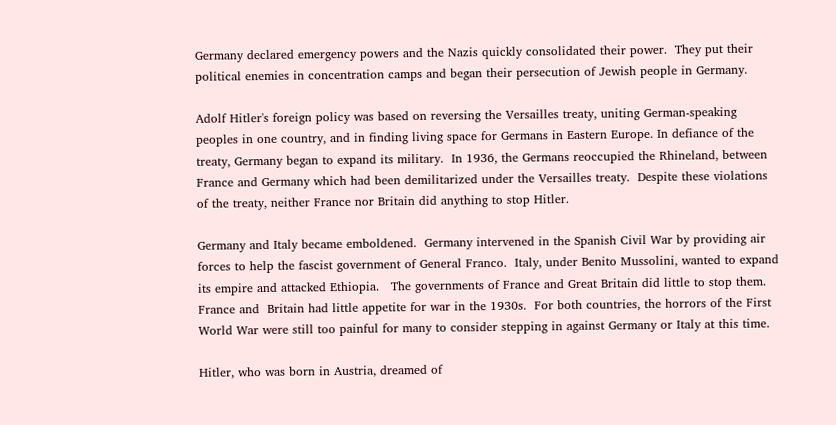Germany declared emergency powers and the Nazis quickly consolidated their power.  They put their political enemies in concentration camps and began their persecution of Jewish people in Germany.

Adolf Hitler's foreign policy was based on reversing the Versailles treaty, uniting German-speaking peoples in one country, and in finding living space for Germans in Eastern Europe. In defiance of the treaty, Germany began to expand its military.  In 1936, the Germans reoccupied the Rhineland, between France and Germany which had been demilitarized under the Versailles treaty.  Despite these violations of the treaty, neither France nor Britain did anything to stop Hitler.

Germany and Italy became emboldened.  Germany intervened in the Spanish Civil War by providing air forces to help the fascist government of General Franco.  Italy, under Benito Mussolini, wanted to expand its empire and attacked Ethiopia.   The governments of France and Great Britain did little to stop them.   France and  Britain had little appetite for war in the 1930s.  For both countries, the horrors of the First World War were still too painful for many to consider stepping in against Germany or Italy at this time.

Hitler, who was born in Austria, dreamed of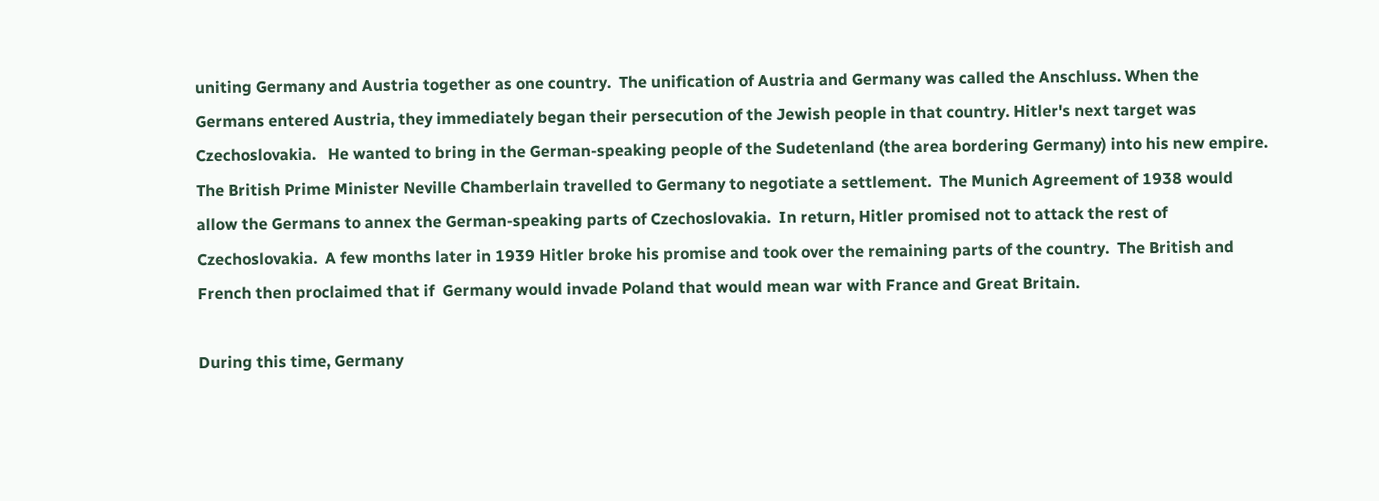uniting Germany and Austria together as one country.  The unification of Austria and Germany was called the Anschluss. When the Germans entered Austria, they immediately began their persecution of the Jewish people in that country. Hitler's next target was Czechoslovakia.   He wanted to bring in the German-speaking people of the Sudetenland (the area bordering Germany) into his new empire.  The British Prime Minister Neville Chamberlain travelled to Germany to negotiate a settlement.  The Munich Agreement of 1938 would allow the Germans to annex the German-speaking parts of Czechoslovakia.  In return, Hitler promised not to attack the rest of Czechoslovakia.  A few months later in 1939 Hitler broke his promise and took over the remaining parts of the country.  The British and French then proclaimed that if  Germany would invade Poland that would mean war with France and Great Britain.

During this time, Germany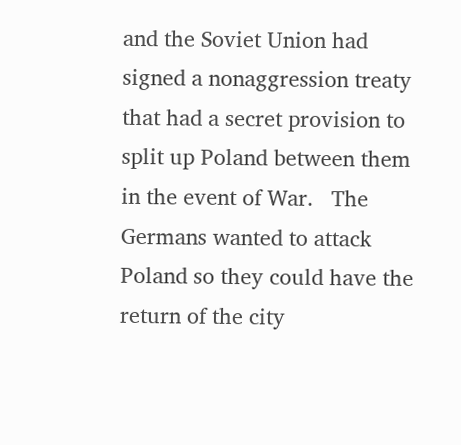and the Soviet Union had signed a nonaggression treaty that had a secret provision to split up Poland between them in the event of War.   The Germans wanted to attack Poland so they could have the return of the city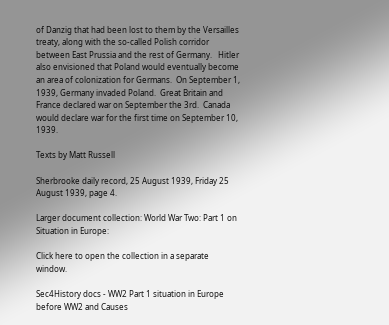of Danzig that had been lost to them by the Versailles treaty, along with the so-called Polish corridor between East Prussia and the rest of Germany.   Hitler also envisioned that Poland would eventually become an area of colonization for Germans.  On September 1, 1939, Germany invaded Poland.  Great Britain and France declared war on September the 3rd.  Canada would declare war for the first time on September 10, 1939.

Texts by Matt Russell

Sherbrooke daily record, 25 August 1939, Friday 25 August 1939, page 4.

Larger document collection: World War Two: Part 1 on Situation in Europe:

Click here to open the collection in a separate window.

Sec4History docs - WW2 Part 1 situation in Europe before WW2 and Causes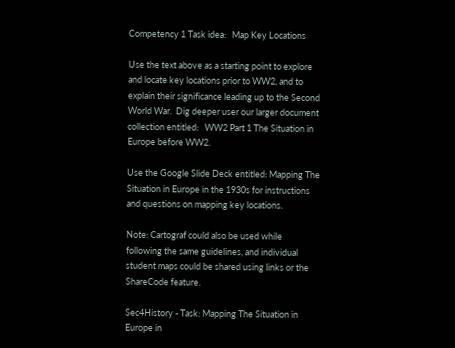Competency 1 Task idea:   Map Key Locations

Use the text above as a starting point to explore and locate key locations prior to WW2, and to explain their significance leading up to the Second World War.  Dig deeper user our larger document collection entitled:   WW2 Part 1 The Situation in Europe before WW2.

Use the Google Slide Deck entitled: Mapping The Situation in Europe in the 1930s for instructions and questions on mapping key locations.

Note: Cartograf could also be used while following the same guidelines, and individual student maps could be shared using links or the ShareCode feature.

Sec4History - Task: Mapping The Situation in Europe in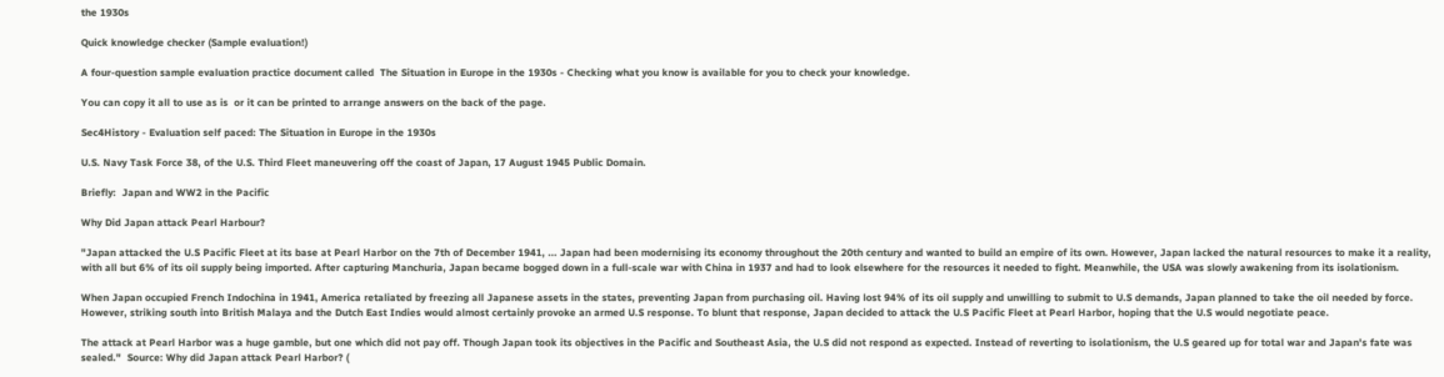the 1930s

Quick knowledge checker (Sample evaluation!)

A four-question sample evaluation practice document called  The Situation in Europe in the 1930s - Checking what you know is available for you to check your knowledge.

You can copy it all to use as is  or it can be printed to arrange answers on the back of the page.

Sec4History - Evaluation self paced: The Situation in Europe in the 1930s

U.S. Navy Task Force 38, of the U.S. Third Fleet maneuvering off the coast of Japan, 17 August 1945 Public Domain.

Briefly:  Japan and WW2 in the Pacific

Why Did Japan attack Pearl Harbour?

"Japan attacked the U.S Pacific Fleet at its base at Pearl Harbor on the 7th of December 1941, ... Japan had been modernising its economy throughout the 20th century and wanted to build an empire of its own. However, Japan lacked the natural resources to make it a reality, with all but 6% of its oil supply being imported. After capturing Manchuria, Japan became bogged down in a full-scale war with China in 1937 and had to look elsewhere for the resources it needed to fight. Meanwhile, the USA was slowly awakening from its isolationism.

When Japan occupied French Indochina in 1941, America retaliated by freezing all Japanese assets in the states, preventing Japan from purchasing oil. Having lost 94% of its oil supply and unwilling to submit to U.S demands, Japan planned to take the oil needed by force. However, striking south into British Malaya and the Dutch East Indies would almost certainly provoke an armed U.S response. To blunt that response, Japan decided to attack the U.S Pacific Fleet at Pearl Harbor, hoping that the U.S would negotiate peace.

The attack at Pearl Harbor was a huge gamble, but one which did not pay off. Though Japan took its objectives in the Pacific and Southeast Asia, the U.S did not respond as expected. Instead of reverting to isolationism, the U.S geared up for total war and Japan's fate was sealed."  Source: Why did Japan attack Pearl Harbor? (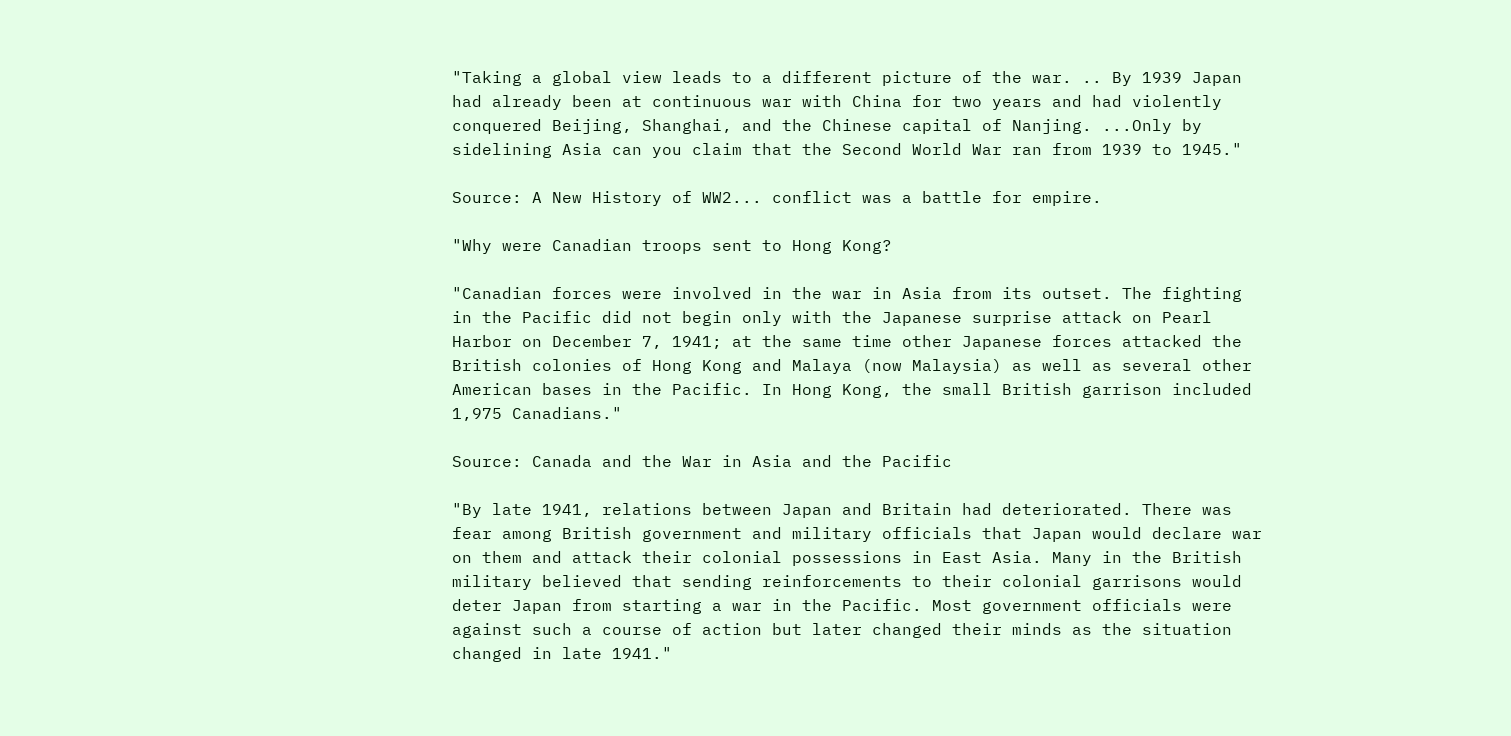"Taking a global view leads to a different picture of the war. .. By 1939 Japan had already been at continuous war with China for two years and had violently conquered Beijing, Shanghai, and the Chinese capital of Nanjing. ...Only by sidelining Asia can you claim that the Second World War ran from 1939 to 1945."

Source: A New History of WW2... conflict was a battle for empire.

"Why were Canadian troops sent to Hong Kong?

"Canadian forces were involved in the war in Asia from its outset. The fighting in the Pacific did not begin only with the Japanese surprise attack on Pearl Harbor on December 7, 1941; at the same time other Japanese forces attacked the British colonies of Hong Kong and Malaya (now Malaysia) as well as several other American bases in the Pacific. In Hong Kong, the small British garrison included 1,975 Canadians."

Source: Canada and the War in Asia and the Pacific

"By late 1941, relations between Japan and Britain had deteriorated. There was fear among British government and military officials that Japan would declare war on them and attack their colonial possessions in East Asia. Many in the British military believed that sending reinforcements to their colonial garrisons would deter Japan from starting a war in the Pacific. Most government officials were against such a course of action but later changed their minds as the situation changed in late 1941."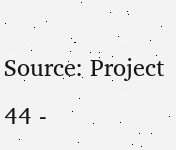Source: Project 44 -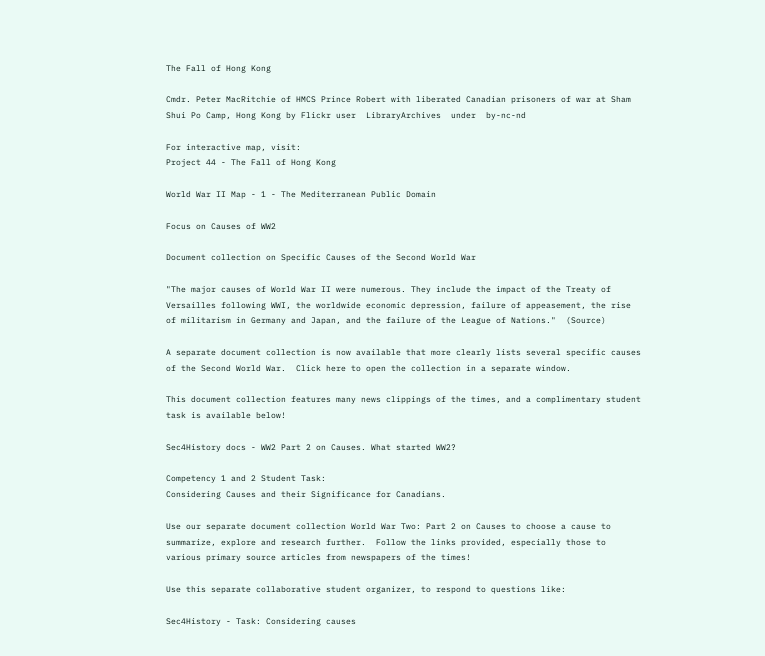The Fall of Hong Kong

Cmdr. Peter MacRitchie of HMCS Prince Robert with liberated Canadian prisoners of war at Sham Shui Po Camp, Hong Kong by Flickr user  LibraryArchives  under  by-nc-nd

For interactive map, visit:
Project 44 - The Fall of Hong Kong

World War II Map - 1 - The Mediterranean Public Domain

Focus on Causes of WW2

Document collection on Specific Causes of the Second World War

"The major causes of World War II were numerous. They include the impact of the Treaty of Versailles following WWI, the worldwide economic depression, failure of appeasement, the rise of militarism in Germany and Japan, and the failure of the League of Nations."  (Source)

A separate document collection is now available that more clearly lists several specific causes of the Second World War.  Click here to open the collection in a separate window.

This document collection features many news clippings of the times, and a complimentary student task is available below!

Sec4History docs - WW2 Part 2 on Causes. What started WW2?

Competency 1 and 2 Student Task:
Considering Causes and their Significance for Canadians.

Use our separate document collection World War Two: Part 2 on Causes to choose a cause to summarize, explore and research further.  Follow the links provided, especially those to various primary source articles from newspapers of the times!

Use this separate collaborative student organizer, to respond to questions like:

Sec4History - Task: Considering causes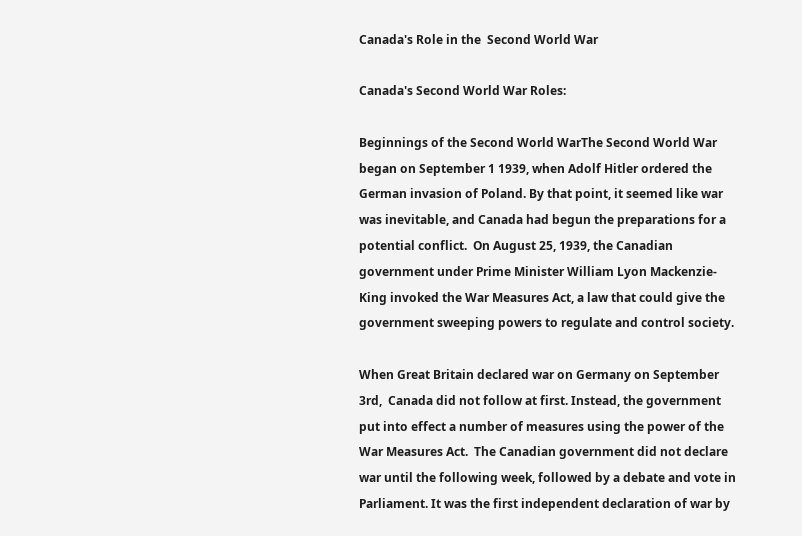Canada's Role in the  Second World War

Canada's Second World War Roles:

Beginnings of the Second World WarThe Second World War began on September 1 1939, when Adolf Hitler ordered the German invasion of Poland. By that point, it seemed like war was inevitable, and Canada had begun the preparations for a potential conflict.  On August 25, 1939, the Canadian government under Prime Minister William Lyon Mackenzie-King invoked the War Measures Act, a law that could give the government sweeping powers to regulate and control society.

When Great Britain declared war on Germany on September 3rd,  Canada did not follow at first. Instead, the government put into effect a number of measures using the power of the War Measures Act.  The Canadian government did not declare war until the following week, followed by a debate and vote in Parliament. It was the first independent declaration of war by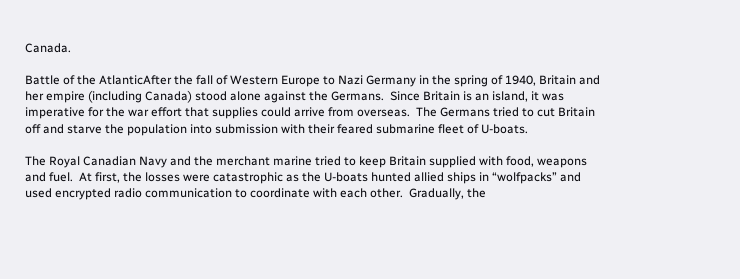Canada.

Battle of the AtlanticAfter the fall of Western Europe to Nazi Germany in the spring of 1940, Britain and her empire (including Canada) stood alone against the Germans.  Since Britain is an island, it was imperative for the war effort that supplies could arrive from overseas.  The Germans tried to cut Britain off and starve the population into submission with their feared submarine fleet of U-boats.

The Royal Canadian Navy and the merchant marine tried to keep Britain supplied with food, weapons and fuel.  At first, the losses were catastrophic as the U-boats hunted allied ships in “wolfpacks” and used encrypted radio communication to coordinate with each other.  Gradually, the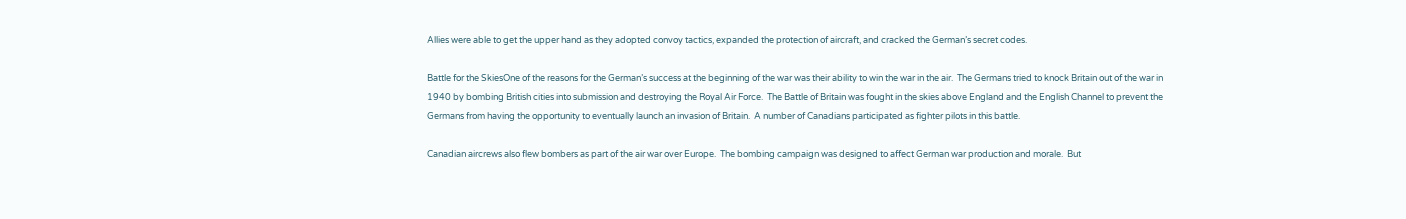Allies were able to get the upper hand as they adopted convoy tactics, expanded the protection of aircraft, and cracked the German’s secret codes.

Battle for the SkiesOne of the reasons for the German’s success at the beginning of the war was their ability to win the war in the air.  The Germans tried to knock Britain out of the war in 1940 by bombing British cities into submission and destroying the Royal Air Force.  The Battle of Britain was fought in the skies above England and the English Channel to prevent the Germans from having the opportunity to eventually launch an invasion of Britain.  A number of Canadians participated as fighter pilots in this battle.

Canadian aircrews also flew bombers as part of the air war over Europe.  The bombing campaign was designed to affect German war production and morale.  But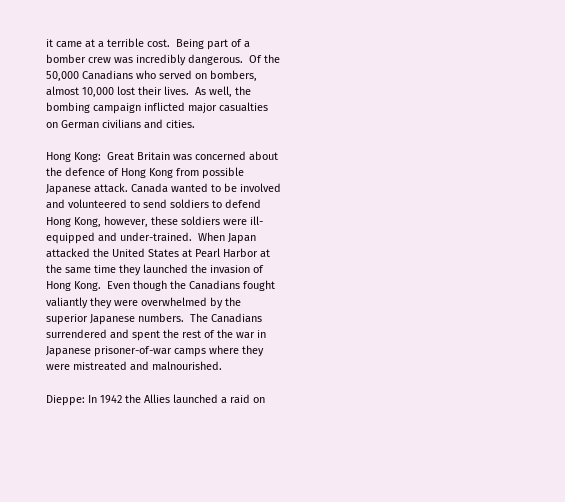it came at a terrible cost.  Being part of a bomber crew was incredibly dangerous.  Of the 50,000 Canadians who served on bombers, almost 10,000 lost their lives.  As well, the bombing campaign inflicted major casualties on German civilians and cities.

Hong Kong:  Great Britain was concerned about the defence of Hong Kong from possible Japanese attack. Canada wanted to be involved and volunteered to send soldiers to defend Hong Kong, however, these soldiers were ill-equipped and under-trained.  When Japan attacked the United States at Pearl Harbor at the same time they launched the invasion of Hong Kong.  Even though the Canadians fought valiantly they were overwhelmed by the superior Japanese numbers.  The Canadians surrendered and spent the rest of the war in Japanese prisoner-of-war camps where they were mistreated and malnourished.

Dieppe: In 1942 the Allies launched a raid on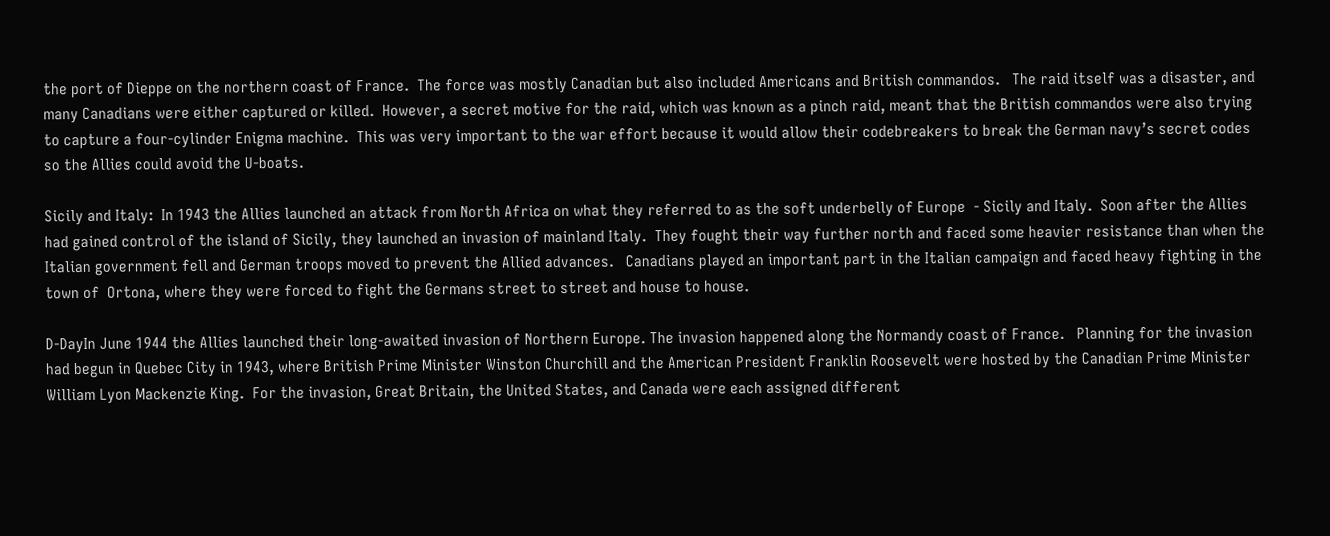the port of Dieppe on the northern coast of France.  The force was mostly Canadian but also included Americans and British commandos.   The raid itself was a disaster, and many Canadians were either captured or killed.  However, a secret motive for the raid, which was known as a pinch raid, meant that the British commandos were also trying to capture a four-cylinder Enigma machine.  This was very important to the war effort because it would allow their codebreakers to break the German navy’s secret codes so the Allies could avoid the U-boats.

Sicily and Italy:  In 1943 the Allies launched an attack from North Africa on what they referred to as the soft underbelly of Europe  - Sicily and Italy.  Soon after the Allies had gained control of the island of Sicily, they launched an invasion of mainland Italy.  They fought their way further north and faced some heavier resistance than when the Italian government fell and German troops moved to prevent the Allied advances.   Canadians played an important part in the Italian campaign and faced heavy fighting in the town of  Ortona, where they were forced to fight the Germans street to street and house to house.

D-DayIn June 1944 the Allies launched their long-awaited invasion of Northern Europe. The invasion happened along the Normandy coast of France.   Planning for the invasion had begun in Quebec City in 1943, where British Prime Minister Winston Churchill and the American President Franklin Roosevelt were hosted by the Canadian Prime Minister William Lyon Mackenzie King.  For the invasion, Great Britain, the United States, and Canada were each assigned different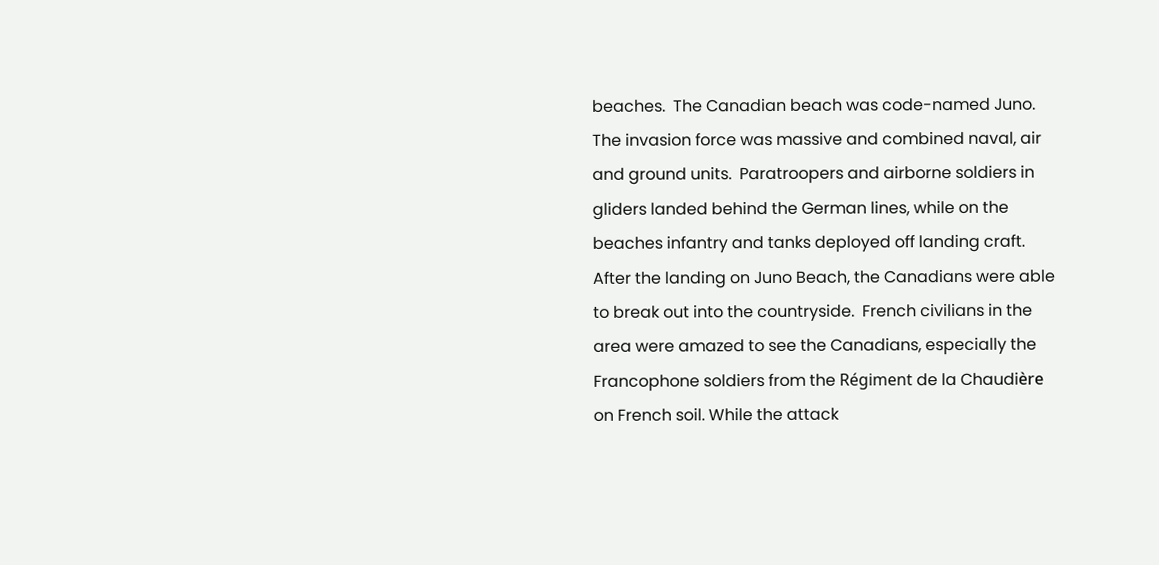beaches.  The Canadian beach was code-named Juno.  The invasion force was massive and combined naval, air and ground units.  Paratroopers and airborne soldiers in gliders landed behind the German lines, while on the beaches infantry and tanks deployed off landing craft.  After the landing on Juno Beach, the Canadians were able to break out into the countryside.  French civilians in the area were amazed to see the Canadians, especially the Francophone soldiers from the Régiment de la Chaudiѐre on French soil. While the attack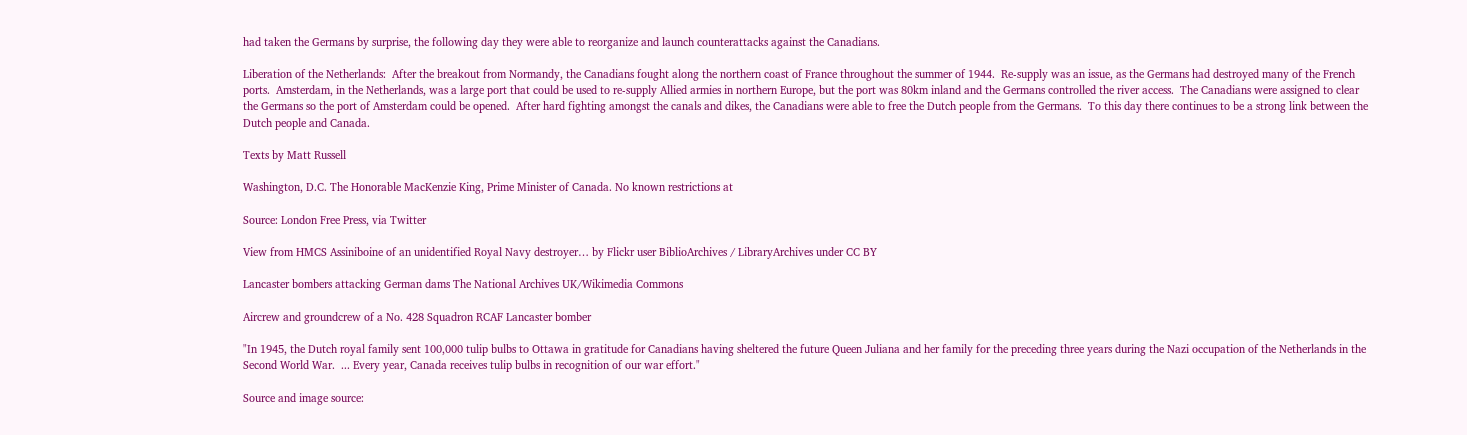had taken the Germans by surprise, the following day they were able to reorganize and launch counterattacks against the Canadians.

Liberation of the Netherlands:  After the breakout from Normandy, the Canadians fought along the northern coast of France throughout the summer of 1944.  Re-supply was an issue, as the Germans had destroyed many of the French ports.  Amsterdam, in the Netherlands, was a large port that could be used to re-supply Allied armies in northern Europe, but the port was 80km inland and the Germans controlled the river access.  The Canadians were assigned to clear the Germans so the port of Amsterdam could be opened.  After hard fighting amongst the canals and dikes, the Canadians were able to free the Dutch people from the Germans.  To this day there continues to be a strong link between the Dutch people and Canada.

Texts by Matt Russell

Washington, D.C. The Honorable MacKenzie King, Prime Minister of Canada. No known restrictions at

Source: London Free Press, via Twitter

View from HMCS Assiniboine of an unidentified Royal Navy destroyer… by Flickr user BiblioArchives / LibraryArchives under CC BY

Lancaster bombers attacking German dams The National Archives UK/Wikimedia Commons

Aircrew and groundcrew of a No. 428 Squadron RCAF Lancaster bomber

"In 1945, the Dutch royal family sent 100,000 tulip bulbs to Ottawa in gratitude for Canadians having sheltered the future Queen Juliana and her family for the preceding three years during the Nazi occupation of the Netherlands in the Second World War.  ... Every year, Canada receives tulip bulbs in recognition of our war effort."

Source and image source: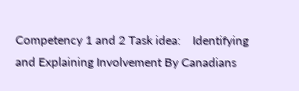Competency 1 and 2 Task idea:    Identifying and Explaining Involvement By Canadians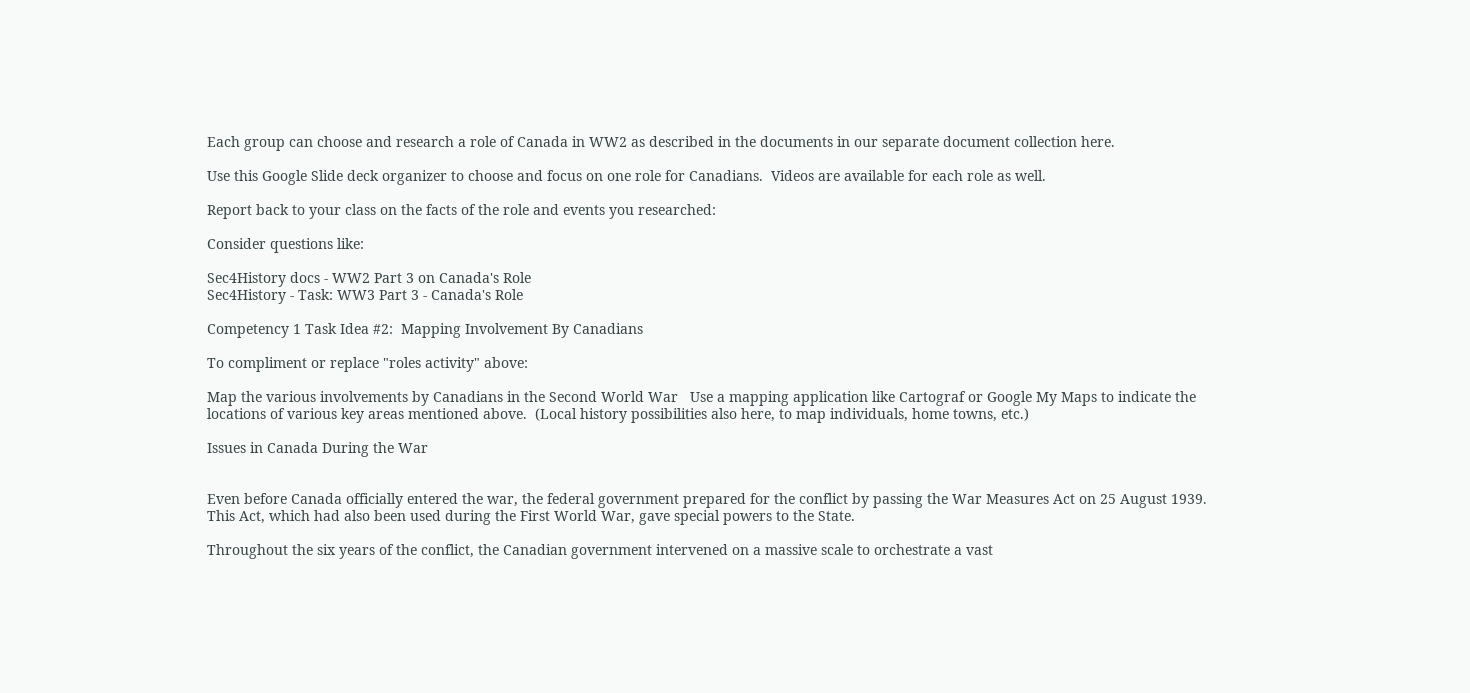Each group can choose and research a role of Canada in WW2 as described in the documents in our separate document collection here.

Use this Google Slide deck organizer to choose and focus on one role for Canadians.  Videos are available for each role as well.

Report back to your class on the facts of the role and events you researched:

Consider questions like:

Sec4History docs - WW2 Part 3 on Canada's Role
Sec4History - Task: WW3 Part 3 - Canada's Role

Competency 1 Task Idea #2:  Mapping Involvement By Canadians

To compliment or replace "roles activity" above:

Map the various involvements by Canadians in the Second World War   Use a mapping application like Cartograf or Google My Maps to indicate the locations of various key areas mentioned above.  (Local history possibilities also here, to map individuals, home towns, etc.)

Issues in Canada During the War


Even before Canada officially entered the war, the federal government prepared for the conflict by passing the War Measures Act on 25 August 1939. This Act, which had also been used during the First World War, gave special powers to the State.

Throughout the six years of the conflict, the Canadian government intervened on a massive scale to orchestrate a vast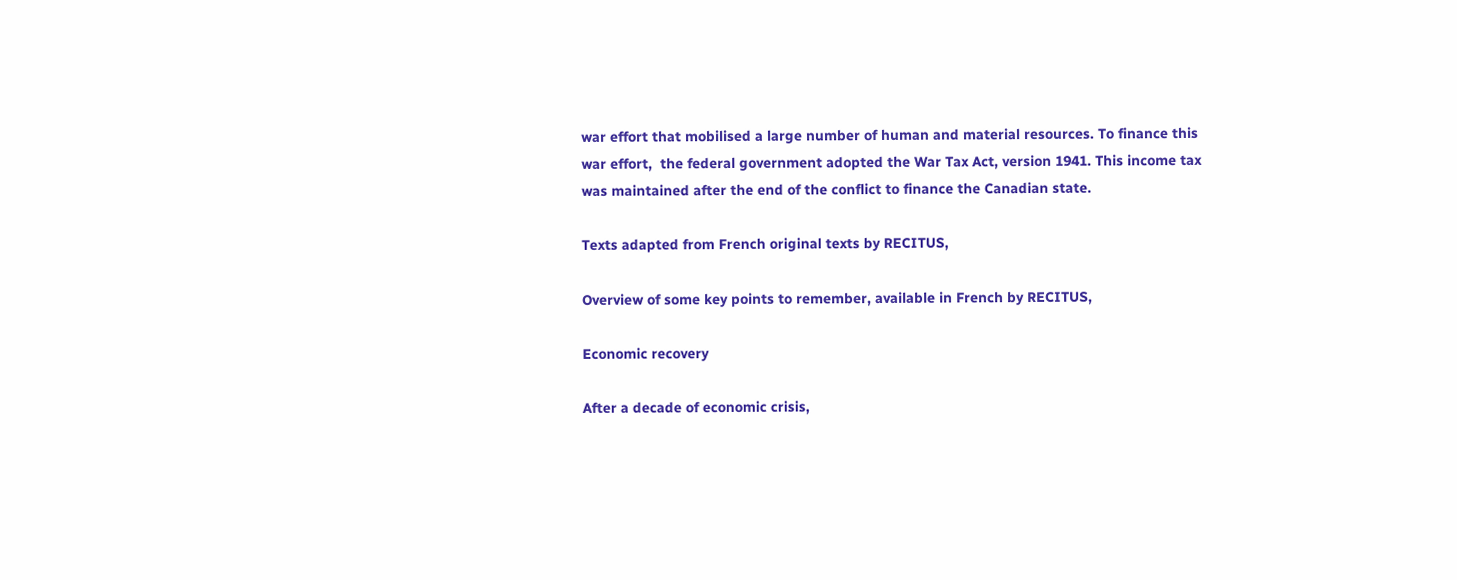war effort that mobilised a large number of human and material resources. To finance this war effort,  the federal government adopted the War Tax Act, version 1941. This income tax was maintained after the end of the conflict to finance the Canadian state.

Texts adapted from French original texts by RECITUS,

Overview of some key points to remember, available in French by RECITUS,

Economic recovery

After a decade of economic crisis,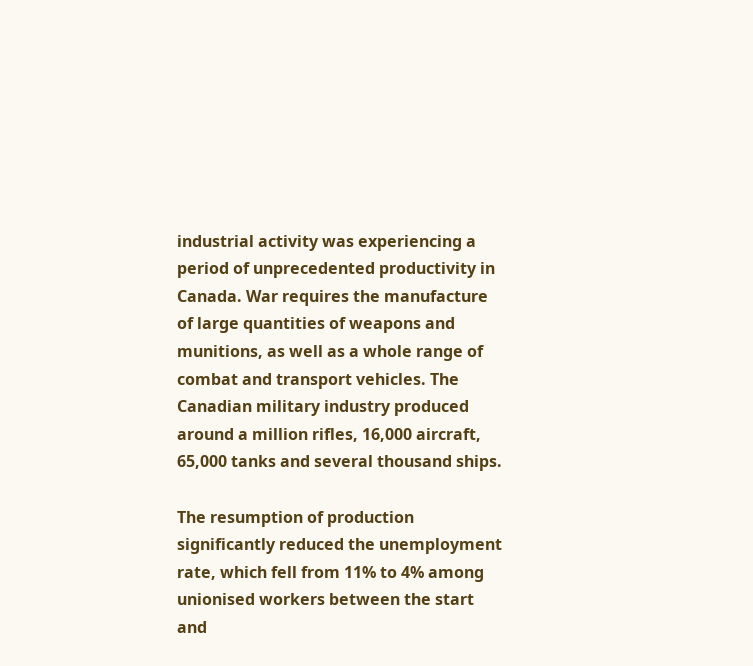industrial activity was experiencing a period of unprecedented productivity in Canada. War requires the manufacture of large quantities of weapons and munitions, as well as a whole range of combat and transport vehicles. The Canadian military industry produced around a million rifles, 16,000 aircraft, 65,000 tanks and several thousand ships.

The resumption of production significantly reduced the unemployment rate, which fell from 11% to 4% among unionised workers between the start and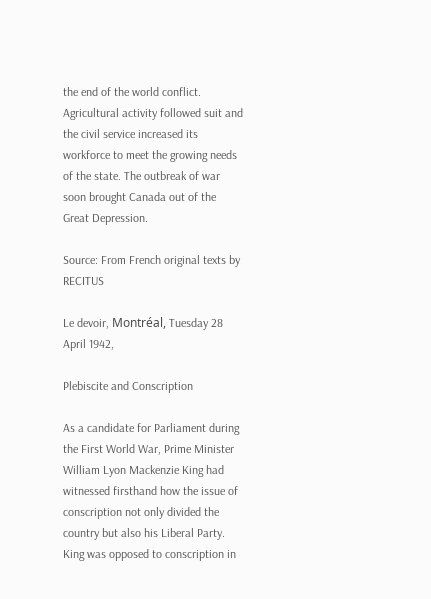the end of the world conflict. Agricultural activity followed suit and the civil service increased its workforce to meet the growing needs of the state. The outbreak of war soon brought Canada out of the Great Depression.

Source: From French original texts by RECITUS

Le devoir, Montréal, Tuesday 28 April 1942,

Plebiscite and Conscription

As a candidate for Parliament during the First World War, Prime Minister William Lyon Mackenzie King had witnessed firsthand how the issue of conscription not only divided the country but also his Liberal Party.   King was opposed to conscription in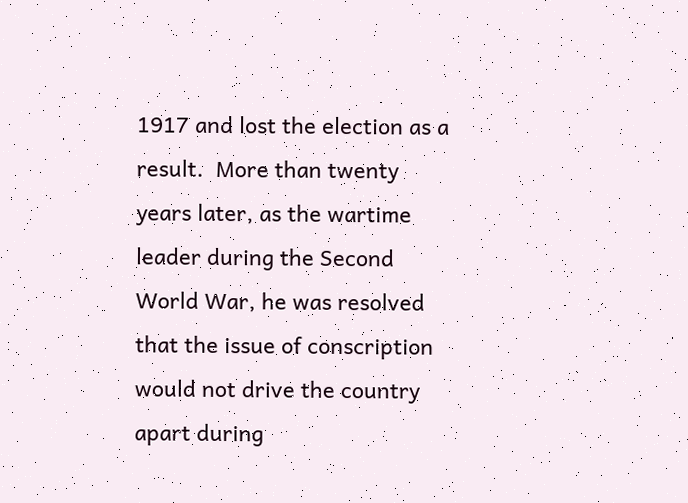1917 and lost the election as a result.  More than twenty years later, as the wartime leader during the Second World War, he was resolved that the issue of conscription would not drive the country apart during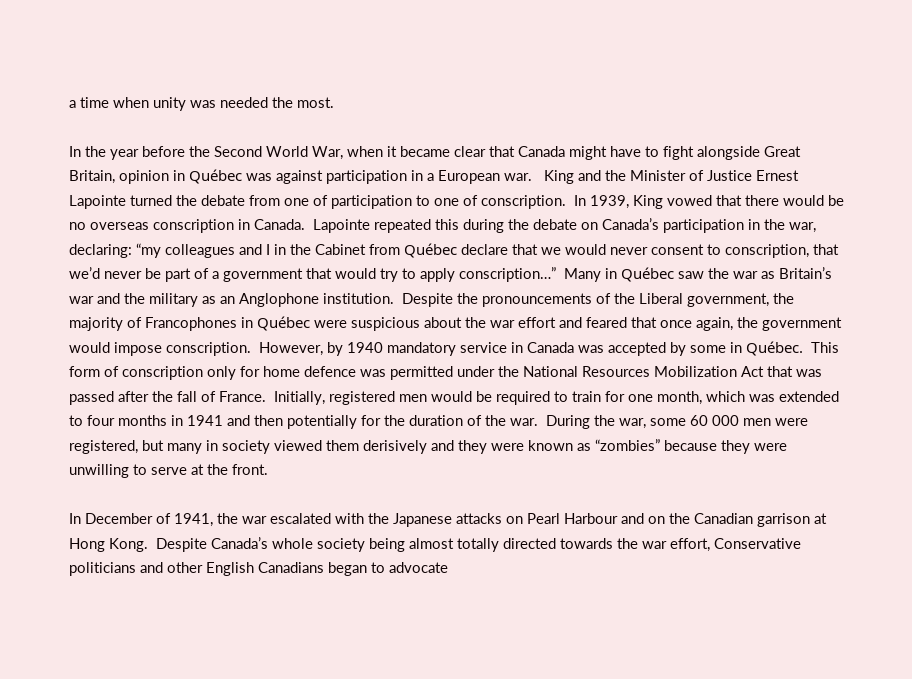a time when unity was needed the most.

In the year before the Second World War, when it became clear that Canada might have to fight alongside Great Britain, opinion in Québec was against participation in a European war.   King and the Minister of Justice Ernest Lapointe turned the debate from one of participation to one of conscription.  In 1939, King vowed that there would be no overseas conscription in Canada.  Lapointe repeated this during the debate on Canada’s participation in the war, declaring: “my colleagues and I in the Cabinet from Québec declare that we would never consent to conscription, that we’d never be part of a government that would try to apply conscription…”  Many in Québec saw the war as Britain’s war and the military as an Anglophone institution.  Despite the pronouncements of the Liberal government, the majority of Francophones in Québec were suspicious about the war effort and feared that once again, the government would impose conscription.  However, by 1940 mandatory service in Canada was accepted by some in Québec.  This form of conscription only for home defence was permitted under the National Resources Mobilization Act that was passed after the fall of France.  Initially, registered men would be required to train for one month, which was extended to four months in 1941 and then potentially for the duration of the war.  During the war, some 60 000 men were registered, but many in society viewed them derisively and they were known as “zombies” because they were unwilling to serve at the front.

In December of 1941, the war escalated with the Japanese attacks on Pearl Harbour and on the Canadian garrison at Hong Kong.  Despite Canada’s whole society being almost totally directed towards the war effort, Conservative politicians and other English Canadians began to advocate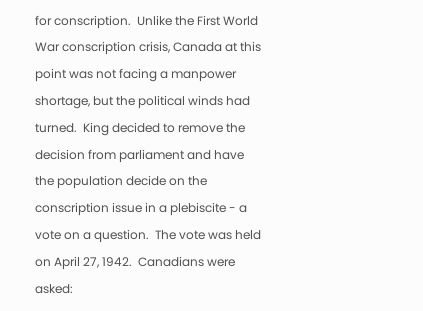for conscription.  Unlike the First World War conscription crisis, Canada at this point was not facing a manpower shortage, but the political winds had turned.  King decided to remove the decision from parliament and have the population decide on the conscription issue in a plebiscite - a vote on a question.  The vote was held on April 27, 1942.  Canadians were asked: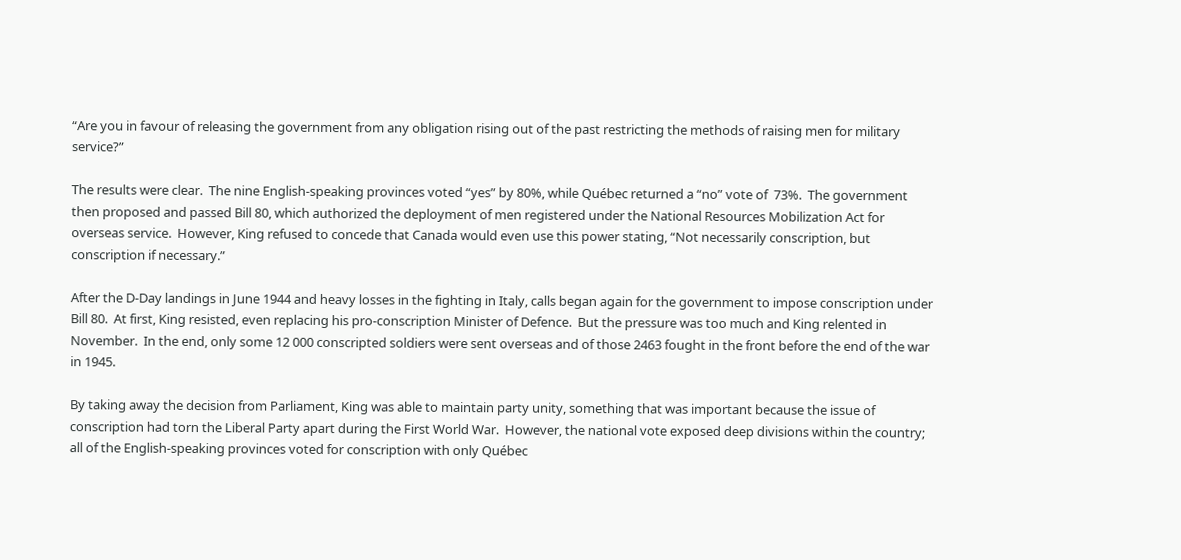“Are you in favour of releasing the government from any obligation rising out of the past restricting the methods of raising men for military service?”

The results were clear.  The nine English-speaking provinces voted “yes” by 80%, while Québec returned a “no” vote of  73%.  The government then proposed and passed Bill 80, which authorized the deployment of men registered under the National Resources Mobilization Act for overseas service.  However, King refused to concede that Canada would even use this power stating, “Not necessarily conscription, but conscription if necessary.”

After the D-Day landings in June 1944 and heavy losses in the fighting in Italy, calls began again for the government to impose conscription under Bill 80.  At first, King resisted, even replacing his pro-conscription Minister of Defence.  But the pressure was too much and King relented in November.  In the end, only some 12 000 conscripted soldiers were sent overseas and of those 2463 fought in the front before the end of the war in 1945.

By taking away the decision from Parliament, King was able to maintain party unity, something that was important because the issue of conscription had torn the Liberal Party apart during the First World War.  However, the national vote exposed deep divisions within the country; all of the English-speaking provinces voted for conscription with only Québec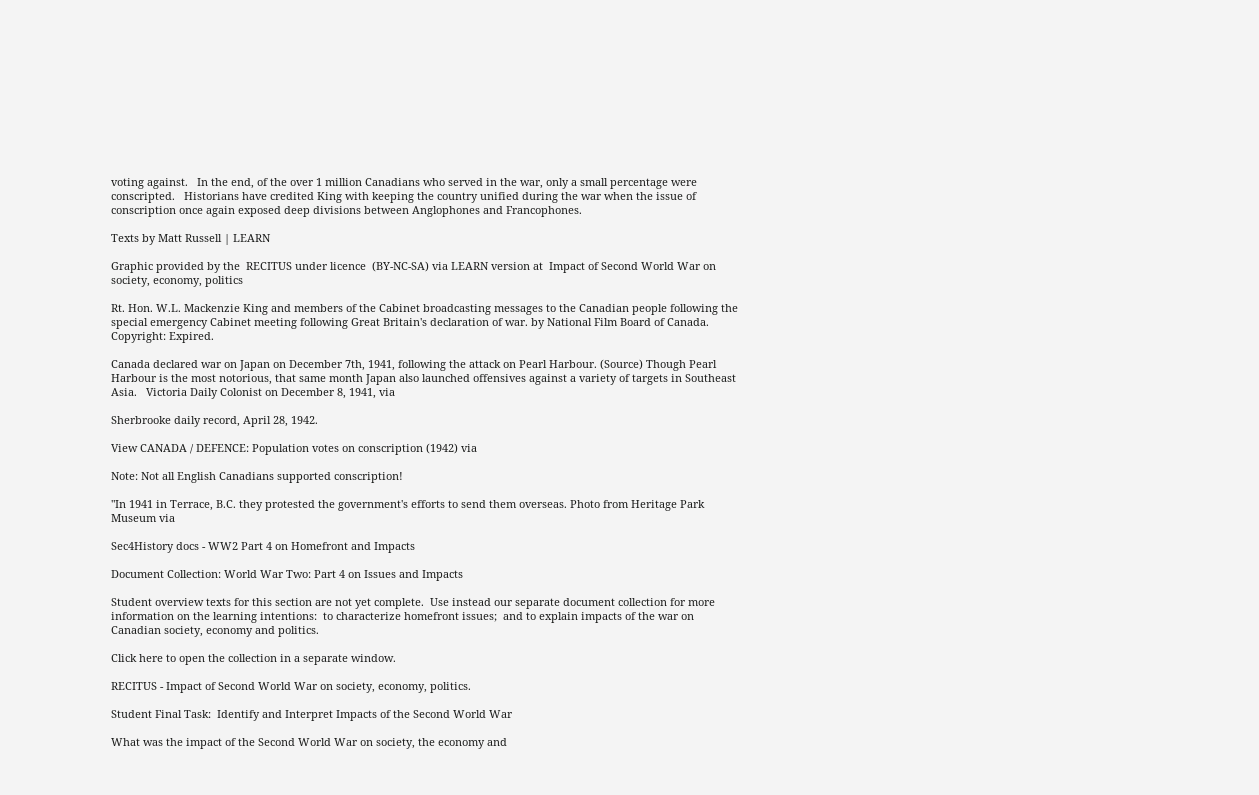voting against.   In the end, of the over 1 million Canadians who served in the war, only a small percentage were conscripted.   Historians have credited King with keeping the country unified during the war when the issue of conscription once again exposed deep divisions between Anglophones and Francophones.

Texts by Matt Russell | LEARN

Graphic provided by the  RECITUS under licence  (BY-NC-SA) via LEARN version at  Impact of Second World War on society, economy, politics

Rt. Hon. W.L. Mackenzie King and members of the Cabinet broadcasting messages to the Canadian people following the special emergency Cabinet meeting following Great Britain's declaration of war. by National Film Board of Canada. Copyright: Expired.

Canada declared war on Japan on December 7th, 1941, following the attack on Pearl Harbour. (Source) Though Pearl Harbour is the most notorious, that same month Japan also launched offensives against a variety of targets in Southeast Asia.   Victoria Daily Colonist on December 8, 1941, via

Sherbrooke daily record, April 28, 1942.

View CANADA / DEFENCE: Population votes on conscription (1942) via

Note: Not all English Canadians supported conscription!

"In 1941 in Terrace, B.C. they protested the government's efforts to send them overseas. Photo from Heritage Park Museum via

Sec4History docs - WW2 Part 4 on Homefront and Impacts

Document Collection: World War Two: Part 4 on Issues and Impacts

Student overview texts for this section are not yet complete.  Use instead our separate document collection for more information on the learning intentions:  to characterize homefront issues;  and to explain impacts of the war on Canadian society, economy and politics.

Click here to open the collection in a separate window.

RECITUS - Impact of Second World War on society, economy, politics.

Student Final Task:  Identify and Interpret Impacts of the Second World War

What was the impact of the Second World War on society, the economy and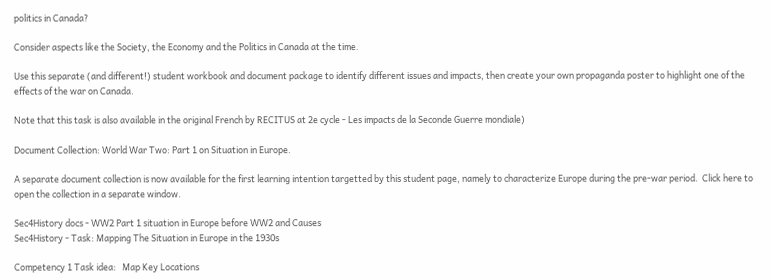politics in Canada?

Consider aspects like the Society, the Economy and the Politics in Canada at the time.

Use this separate (and different!) student workbook and document package to identify different issues and impacts, then create your own propaganda poster to highlight one of the effects of the war on Canada.

Note that this task is also available in the original French by RECITUS at 2e cycle - Les impacts de la Seconde Guerre mondiale)

Document Collection: World War Two: Part 1 on Situation in Europe.

A separate document collection is now available for the first learning intention targetted by this student page, namely to characterize Europe during the pre-war period.  Click here to open the collection in a separate window.

Sec4History docs - WW2 Part 1 situation in Europe before WW2 and Causes
Sec4History - Task: Mapping The Situation in Europe in the 1930s

Competency 1 Task idea:   Map Key Locations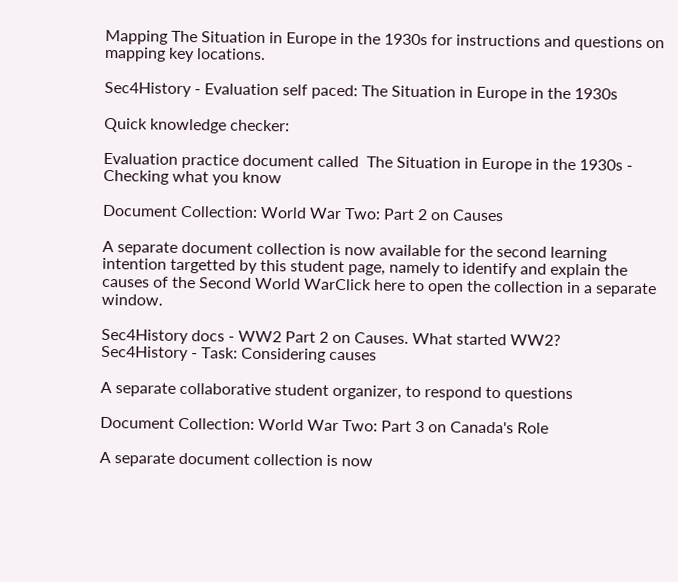Mapping The Situation in Europe in the 1930s for instructions and questions on mapping key locations.

Sec4History - Evaluation self paced: The Situation in Europe in the 1930s

Quick knowledge checker:

Evaluation practice document called  The Situation in Europe in the 1930s - Checking what you know

Document Collection: World War Two: Part 2 on Causes

A separate document collection is now available for the second learning intention targetted by this student page, namely to identify and explain the causes of the Second World WarClick here to open the collection in a separate window.

Sec4History docs - WW2 Part 2 on Causes. What started WW2?
Sec4History - Task: Considering causes

A separate collaborative student organizer, to respond to questions

Document Collection: World War Two: Part 3 on Canada's Role

A separate document collection is now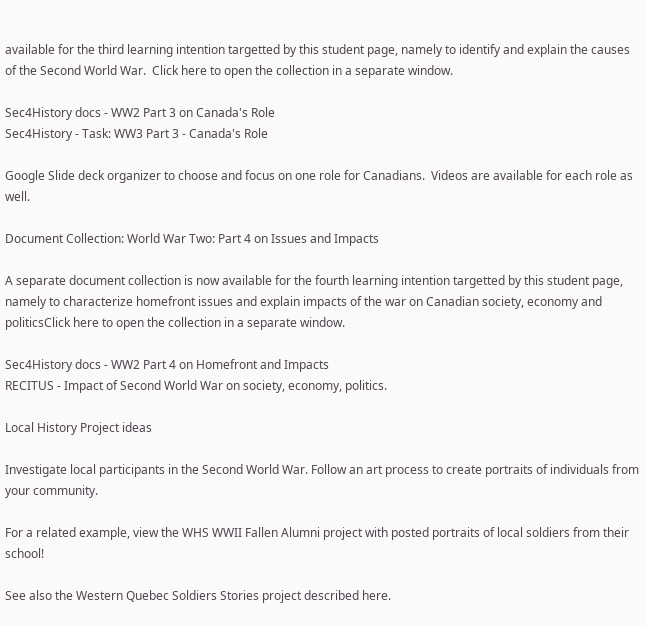available for the third learning intention targetted by this student page, namely to identify and explain the causes of the Second World War.  Click here to open the collection in a separate window.

Sec4History docs - WW2 Part 3 on Canada's Role
Sec4History - Task: WW3 Part 3 - Canada's Role

Google Slide deck organizer to choose and focus on one role for Canadians.  Videos are available for each role as well.

Document Collection: World War Two: Part 4 on Issues and Impacts

A separate document collection is now available for the fourth learning intention targetted by this student page, namely to characterize homefront issues and explain impacts of the war on Canadian society, economy and politicsClick here to open the collection in a separate window.

Sec4History docs - WW2 Part 4 on Homefront and Impacts
RECITUS - Impact of Second World War on society, economy, politics.

Local History Project ideas

Investigate local participants in the Second World War. Follow an art process to create portraits of individuals from your community.

For a related example, view the WHS WWII Fallen Alumni project with posted portraits of local soldiers from their school!

See also the Western Quebec Soldiers Stories project described here.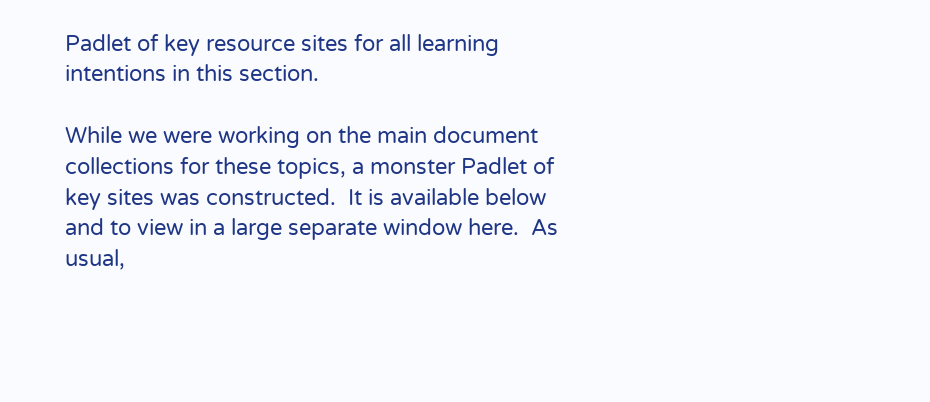Padlet of key resource sites for all learning intentions in this section.

While we were working on the main document collections for these topics, a monster Padlet of key sites was constructed.  It is available below and to view in a large separate window here.  As usual,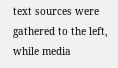text sources were gathered to the left, while media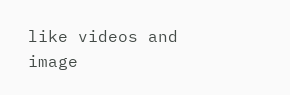like videos and image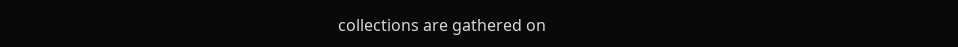collections are gathered on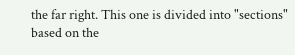the far right. This one is divided into "sections" based on the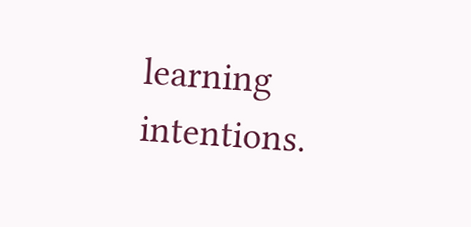learning intentions.